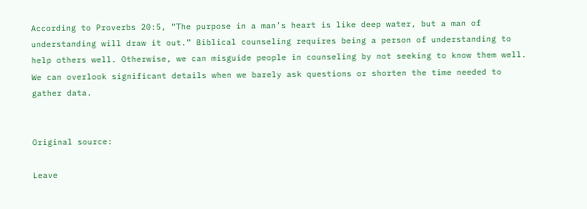According to Proverbs 20:5, “The purpose in a man’s heart is like deep water, but a man of understanding will draw it out.” Biblical counseling requires being a person of understanding to help others well. Otherwise, we can misguide people in counseling by not seeking to know them well. We can overlook significant details when we barely ask questions or shorten the time needed to gather data.


Original source:

Leave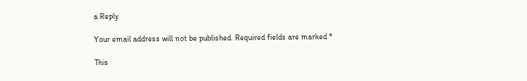a Reply

Your email address will not be published. Required fields are marked *

This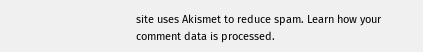site uses Akismet to reduce spam. Learn how your comment data is processed.